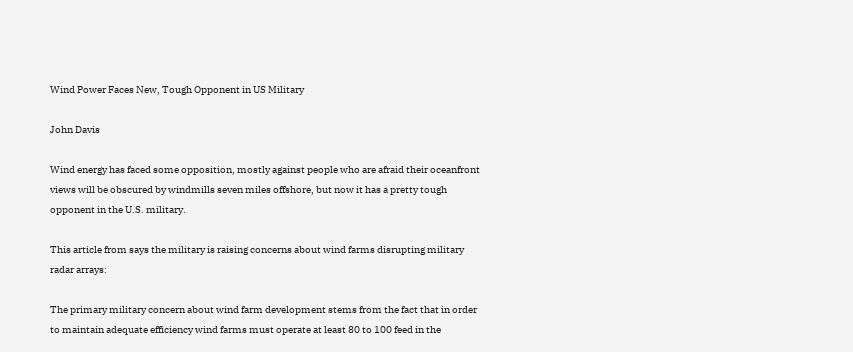Wind Power Faces New, Tough Opponent in US Military

John Davis

Wind energy has faced some opposition, mostly against people who are afraid their oceanfront views will be obscured by windmills seven miles offshore, but now it has a pretty tough opponent in the U.S. military.

This article from says the military is raising concerns about wind farms disrupting military radar arrays:

The primary military concern about wind farm development stems from the fact that in order to maintain adequate efficiency wind farms must operate at least 80 to 100 feed in the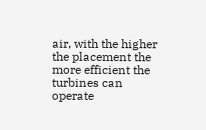air, with the higher the placement the more efficient the turbines can operate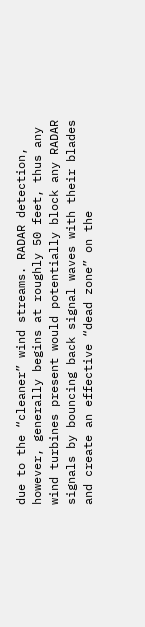due to the “cleaner” wind streams. RADAR detection, however, generally begins at roughly 50 feet, thus any wind turbines present would potentially block any RADAR signals by bouncing back signal waves with their blades and create an effective “dead zone” on the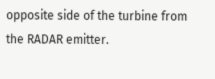opposite side of the turbine from the RADAR emitter.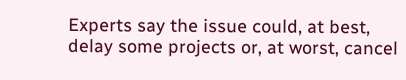Experts say the issue could, at best, delay some projects or, at worst, cancel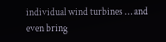individual wind turbines … and even bring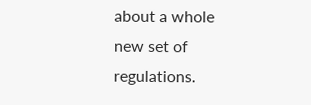about a whole new set of regulations.